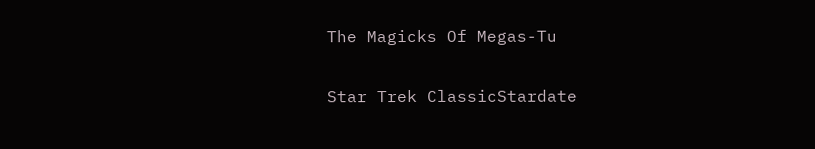The Magicks Of Megas-Tu

Star Trek ClassicStardate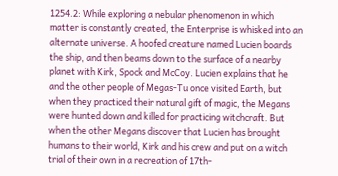1254.2: While exploring a nebular phenomenon in which matter is constantly created, the Enterprise is whisked into an alternate universe. A hoofed creature named Lucien boards the ship, and then beams down to the surface of a nearby planet with Kirk, Spock and McCoy. Lucien explains that he and the other people of Megas-Tu once visited Earth, but when they practiced their natural gift of magic, the Megans were hunted down and killed for practicing witchcraft. But when the other Megans discover that Lucien has brought humans to their world, Kirk and his crew and put on a witch trial of their own in a recreation of 17th-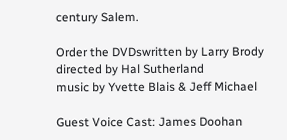century Salem.

Order the DVDswritten by Larry Brody
directed by Hal Sutherland
music by Yvette Blais & Jeff Michael

Guest Voice Cast: James Doohan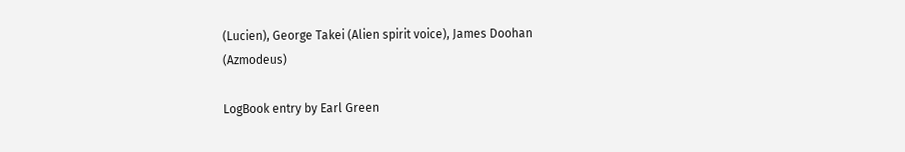(Lucien), George Takei (Alien spirit voice), James Doohan (Azmodeus)

LogBook entry by Earl Green